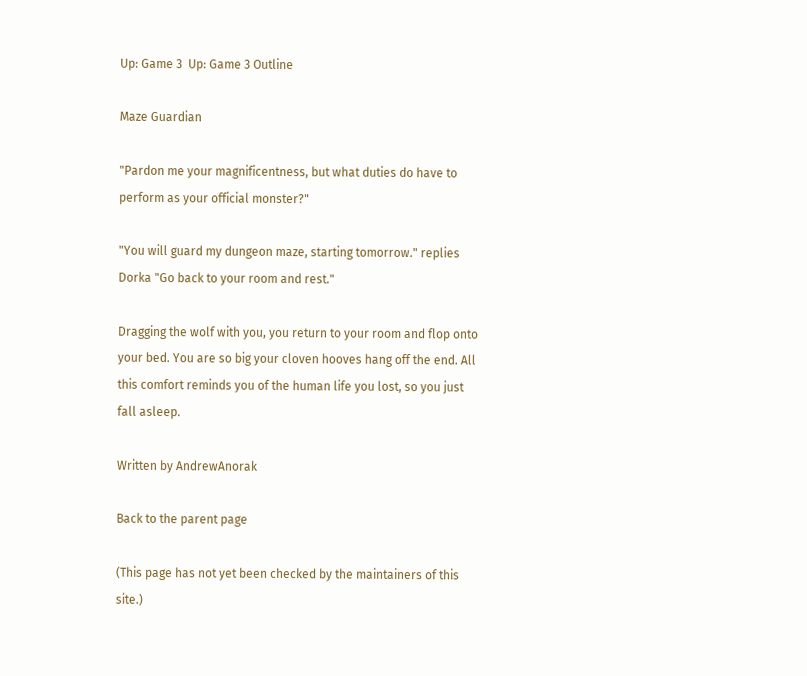Up: Game 3  Up: Game 3 Outline

Maze Guardian

"Pardon me your magnificentness, but what duties do have to perform as your official monster?"

"You will guard my dungeon maze, starting tomorrow." replies Dorka "Go back to your room and rest."

Dragging the wolf with you, you return to your room and flop onto your bed. You are so big your cloven hooves hang off the end. All this comfort reminds you of the human life you lost, so you just fall asleep.

Written by AndrewAnorak

Back to the parent page

(This page has not yet been checked by the maintainers of this site.)